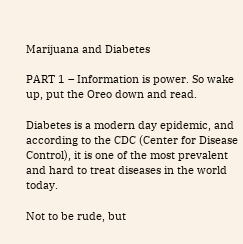Marijuana and Diabetes

PART 1 – Information is power. So wake up, put the Oreo down and read.

Diabetes is a modern day epidemic, and according to the CDC (Center for Disease Control), it is one of the most prevalent and hard to treat diseases in the world today.

Not to be rude, but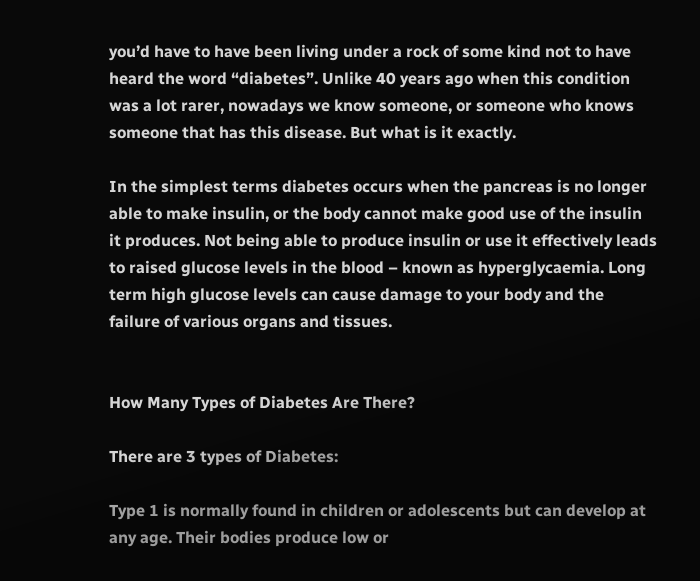you’d have to have been living under a rock of some kind not to have heard the word “diabetes”. Unlike 40 years ago when this condition was a lot rarer, nowadays we know someone, or someone who knows someone that has this disease. But what is it exactly.

In the simplest terms diabetes occurs when the pancreas is no longer able to make insulin, or the body cannot make good use of the insulin it produces. Not being able to produce insulin or use it effectively leads to raised glucose levels in the blood – known as hyperglycaemia. Long term high glucose levels can cause damage to your body and the failure of various organs and tissues.


How Many Types of Diabetes Are There?

There are 3 types of Diabetes:

Type 1 is normally found in children or adolescents but can develop at any age. Their bodies produce low or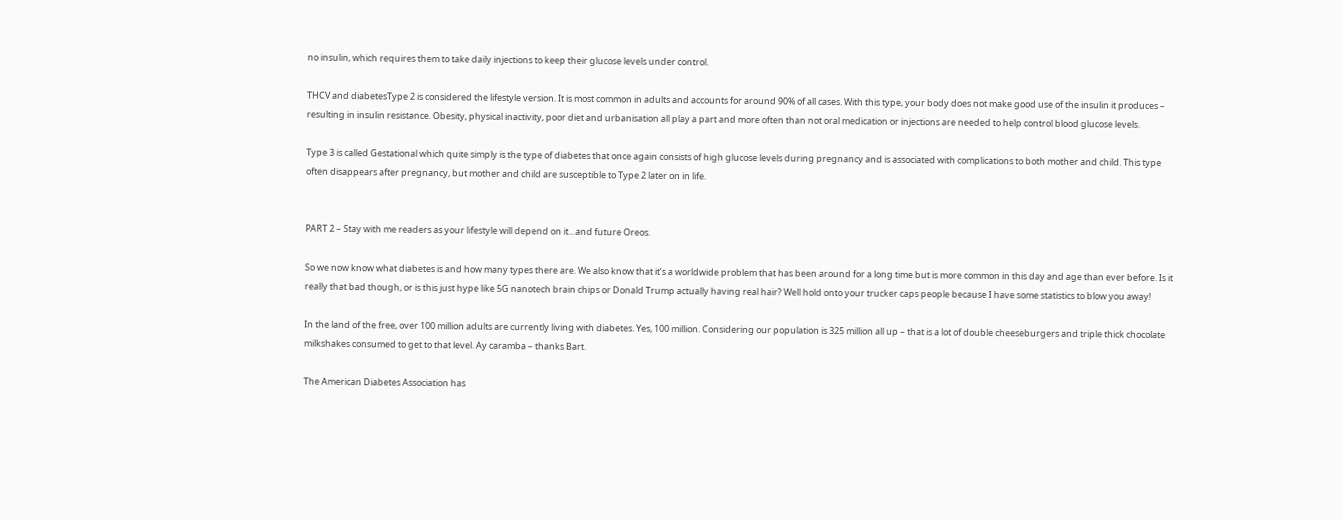no insulin, which requires them to take daily injections to keep their glucose levels under control.

THCV and diabetesType 2 is considered the lifestyle version. It is most common in adults and accounts for around 90% of all cases. With this type, your body does not make good use of the insulin it produces – resulting in insulin resistance. Obesity, physical inactivity, poor diet and urbanisation all play a part and more often than not oral medication or injections are needed to help control blood glucose levels.

Type 3 is called Gestational which quite simply is the type of diabetes that once again consists of high glucose levels during pregnancy and is associated with complications to both mother and child. This type often disappears after pregnancy, but mother and child are susceptible to Type 2 later on in life.


PART 2 – Stay with me readers as your lifestyle will depend on it…and future Oreos.

So we now know what diabetes is and how many types there are. We also know that it’s a worldwide problem that has been around for a long time but is more common in this day and age than ever before. Is it really that bad though, or is this just hype like 5G nanotech brain chips or Donald Trump actually having real hair? Well hold onto your trucker caps people because I have some statistics to blow you away!

In the land of the free, over 100 million adults are currently living with diabetes. Yes, 100 million. Considering our population is 325 million all up – that is a lot of double cheeseburgers and triple thick chocolate milkshakes consumed to get to that level. Ay caramba – thanks Bart.

The American Diabetes Association has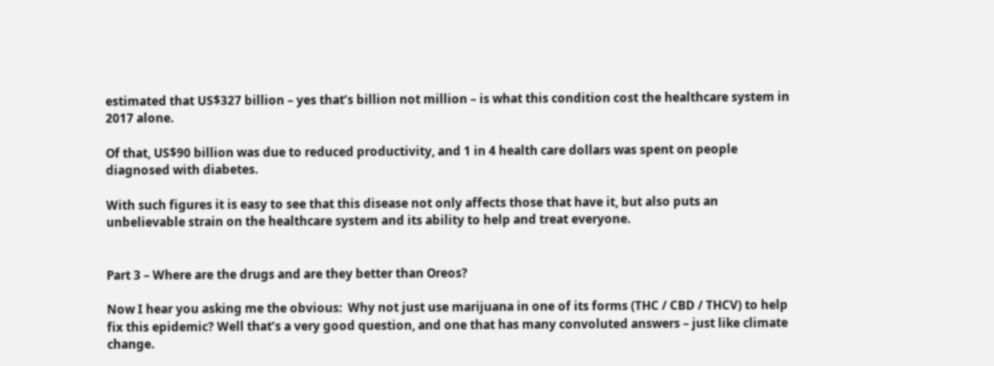estimated that US$327 billion – yes that’s billion not million – is what this condition cost the healthcare system in 2017 alone.

Of that, US$90 billion was due to reduced productivity, and 1 in 4 health care dollars was spent on people diagnosed with diabetes.

With such figures it is easy to see that this disease not only affects those that have it, but also puts an unbelievable strain on the healthcare system and its ability to help and treat everyone.


Part 3 – Where are the drugs and are they better than Oreos?

Now I hear you asking me the obvious:  Why not just use marijuana in one of its forms (THC / CBD / THCV) to help fix this epidemic? Well that’s a very good question, and one that has many convoluted answers – just like climate change.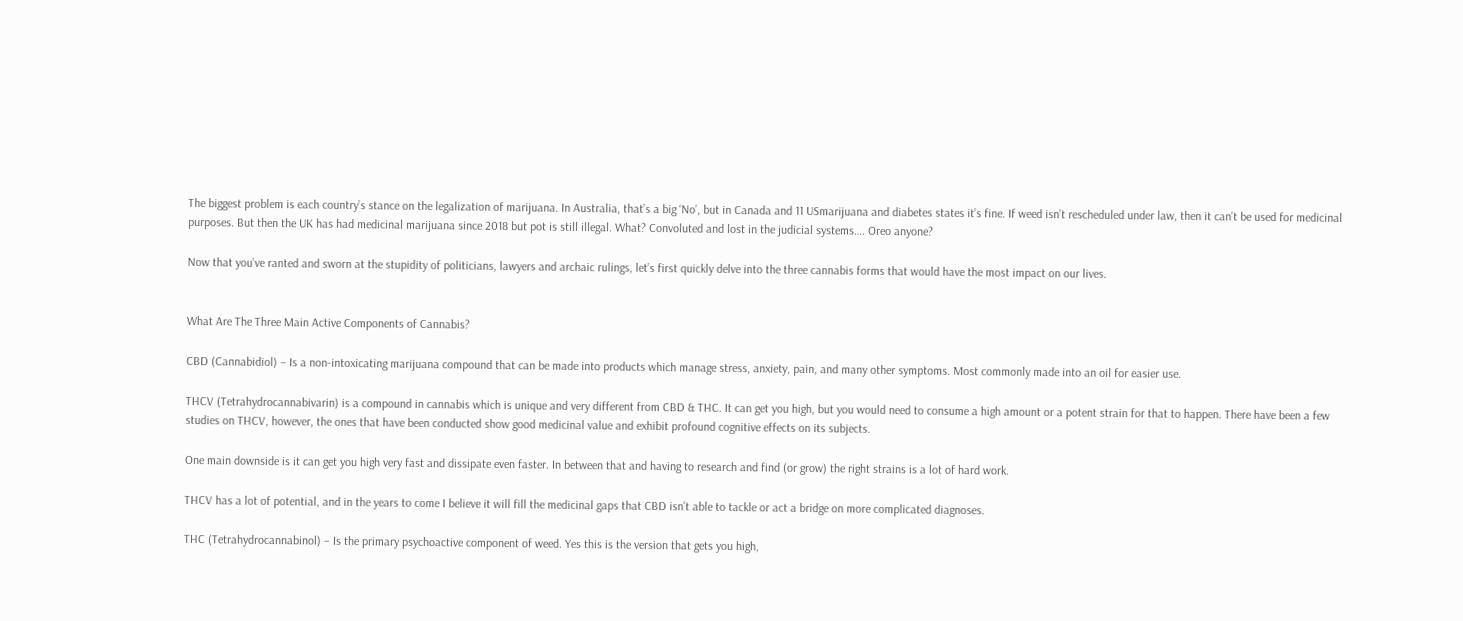The biggest problem is each country’s stance on the legalization of marijuana. In Australia, that’s a big ‘No’, but in Canada and 11 USmarijuana and diabetes states it’s fine. If weed isn’t rescheduled under law, then it can’t be used for medicinal purposes. But then the UK has had medicinal marijuana since 2018 but pot is still illegal. What? Convoluted and lost in the judicial systems…. Oreo anyone?

Now that you’ve ranted and sworn at the stupidity of politicians, lawyers and archaic rulings, let’s first quickly delve into the three cannabis forms that would have the most impact on our lives.


What Are The Three Main Active Components of Cannabis?

CBD (Cannabidiol) – Is a non-intoxicating marijuana compound that can be made into products which manage stress, anxiety, pain, and many other symptoms. Most commonly made into an oil for easier use.

THCV (Tetrahydrocannabivarin) is a compound in cannabis which is unique and very different from CBD & THC. It can get you high, but you would need to consume a high amount or a potent strain for that to happen. There have been a few studies on THCV, however, the ones that have been conducted show good medicinal value and exhibit profound cognitive effects on its subjects.

One main downside is it can get you high very fast and dissipate even faster. In between that and having to research and find (or grow) the right strains is a lot of hard work.

THCV has a lot of potential, and in the years to come I believe it will fill the medicinal gaps that CBD isn’t able to tackle or act a bridge on more complicated diagnoses.

THC (Tetrahydrocannabinol) – Is the primary psychoactive component of weed. Yes this is the version that gets you high,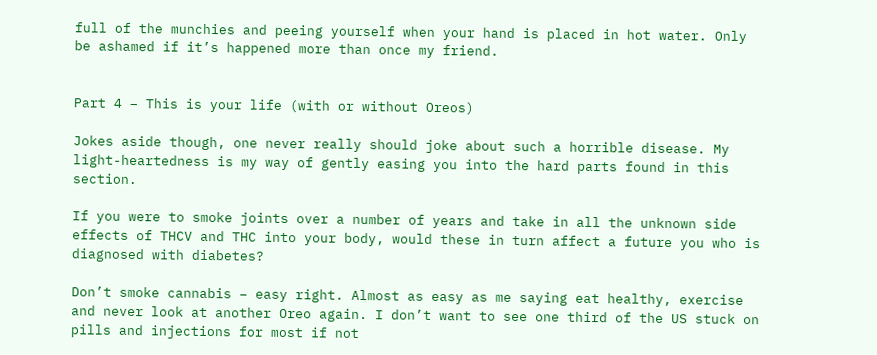full of the munchies and peeing yourself when your hand is placed in hot water. Only be ashamed if it’s happened more than once my friend.


Part 4 – This is your life (with or without Oreos)

Jokes aside though, one never really should joke about such a horrible disease. My light-heartedness is my way of gently easing you into the hard parts found in this section.

If you were to smoke joints over a number of years and take in all the unknown side effects of THCV and THC into your body, would these in turn affect a future you who is diagnosed with diabetes?

Don’t smoke cannabis – easy right. Almost as easy as me saying eat healthy, exercise and never look at another Oreo again. I don’t want to see one third of the US stuck on pills and injections for most if not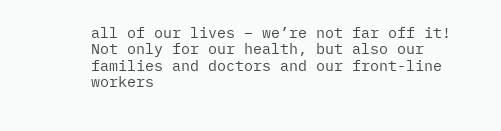all of our lives – we’re not far off it! Not only for our health, but also our families and doctors and our front-line workers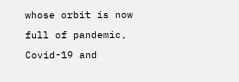whose orbit is now full of pandemic, Covid-19 and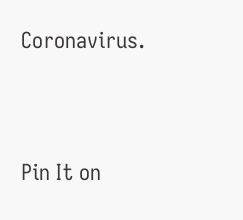Coronavirus.




Pin It on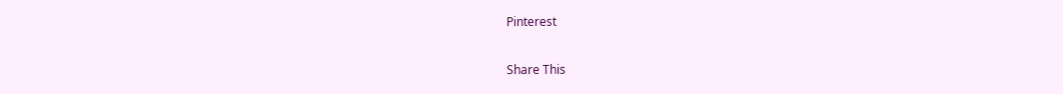Pinterest

Share This